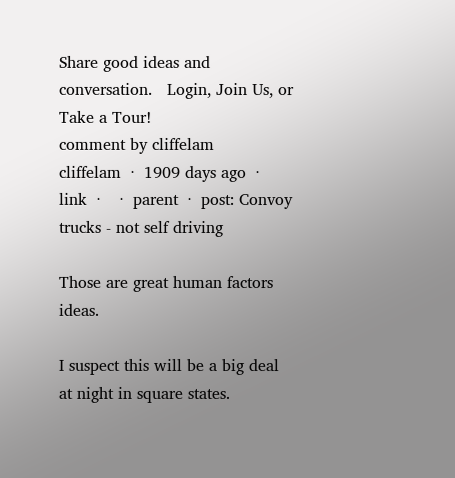Share good ideas and conversation.   Login, Join Us, or Take a Tour!
comment by cliffelam
cliffelam  ·  1909 days ago  ·  link  ·    ·  parent  ·  post: Convoy trucks - not self driving

Those are great human factors ideas.

I suspect this will be a big deal at night in square states.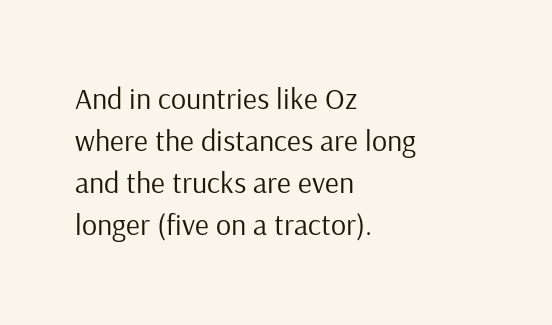And in countries like Oz where the distances are long and the trucks are even longer (five on a tractor).